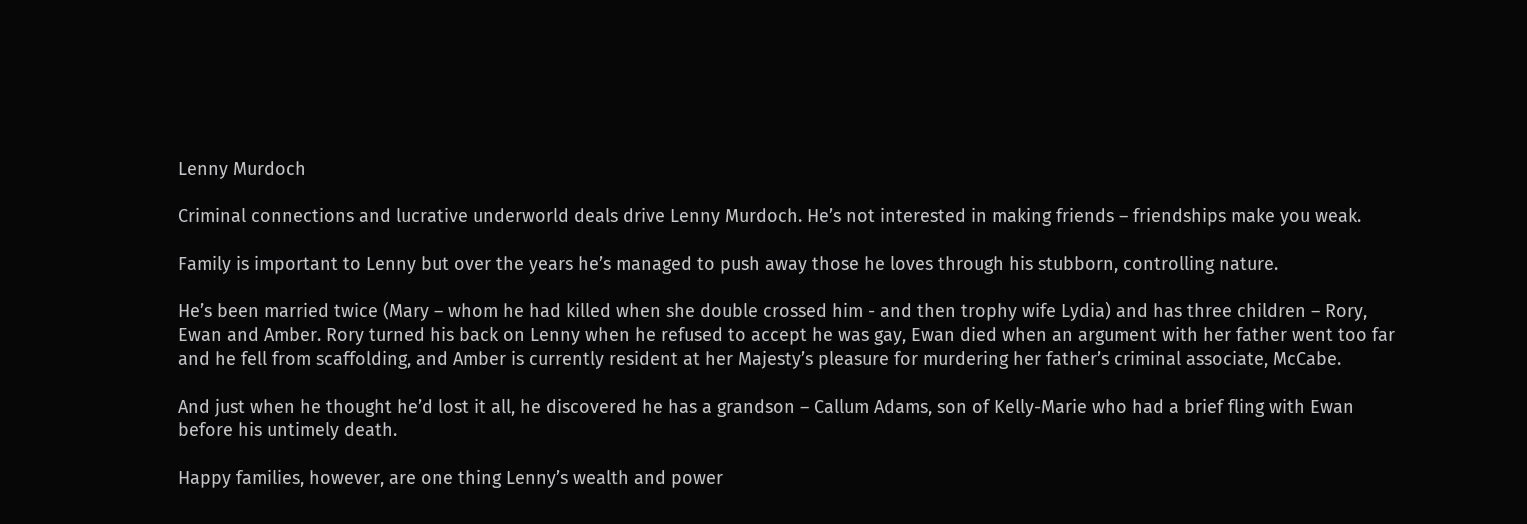Lenny Murdoch

Criminal connections and lucrative underworld deals drive Lenny Murdoch. He’s not interested in making friends – friendships make you weak.

Family is important to Lenny but over the years he’s managed to push away those he loves through his stubborn, controlling nature.

He’s been married twice (Mary – whom he had killed when she double crossed him - and then trophy wife Lydia) and has three children – Rory, Ewan and Amber. Rory turned his back on Lenny when he refused to accept he was gay, Ewan died when an argument with her father went too far and he fell from scaffolding, and Amber is currently resident at her Majesty’s pleasure for murdering her father’s criminal associate, McCabe.

And just when he thought he’d lost it all, he discovered he has a grandson – Callum Adams, son of Kelly-Marie who had a brief fling with Ewan before his untimely death.

Happy families, however, are one thing Lenny’s wealth and power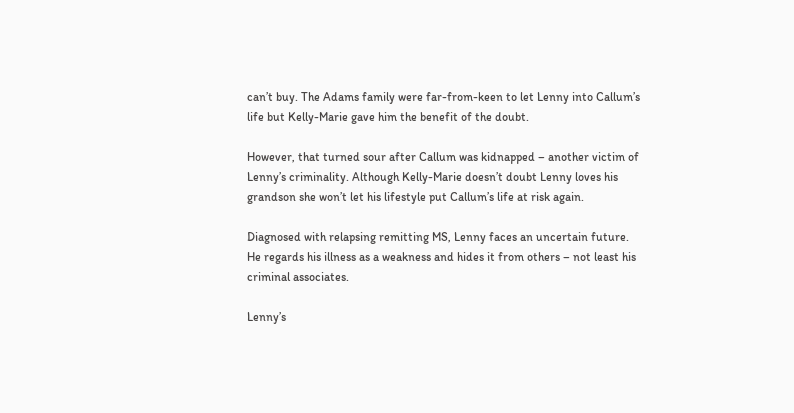can’t buy. The Adams family were far-from-keen to let Lenny into Callum’s life but Kelly-Marie gave him the benefit of the doubt.

However, that turned sour after Callum was kidnapped – another victim of Lenny’s criminality. Although Kelly-Marie doesn’t doubt Lenny loves his grandson she won’t let his lifestyle put Callum’s life at risk again.

Diagnosed with relapsing remitting MS, Lenny faces an uncertain future. He regards his illness as a weakness and hides it from others – not least his criminal associates.

Lenny’s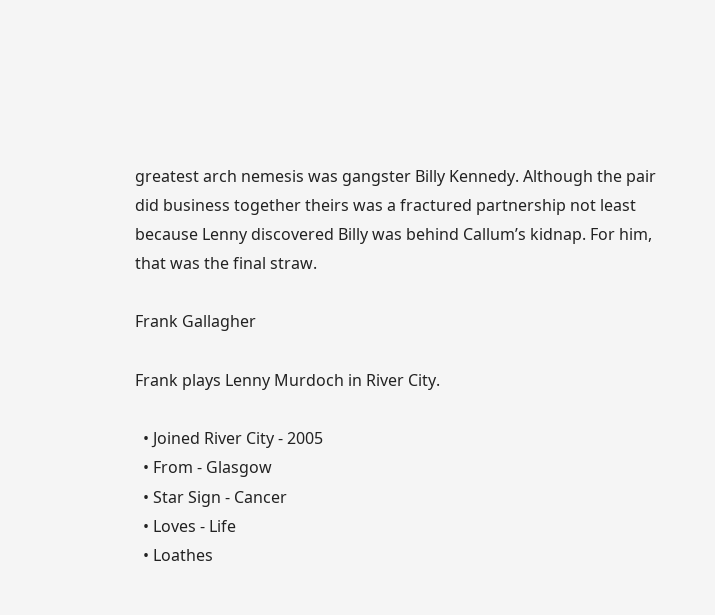greatest arch nemesis was gangster Billy Kennedy. Although the pair did business together theirs was a fractured partnership not least because Lenny discovered Billy was behind Callum’s kidnap. For him, that was the final straw.

Frank Gallagher

Frank plays Lenny Murdoch in River City.

  • Joined River City - 2005
  • From - Glasgow
  • Star Sign - Cancer
  • Loves - Life
  • Loathes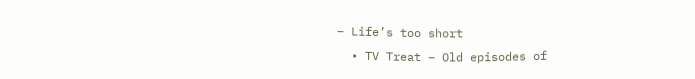– Life’s too short
  • TV Treat – Old episodes of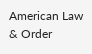American Law & Order